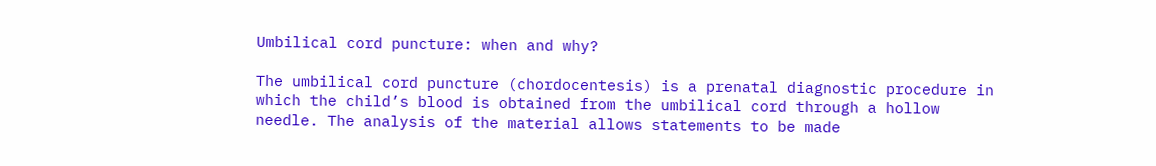Umbilical cord puncture: when and why?

The umbilical cord puncture (chordocentesis) is a prenatal diagnostic procedure in which the child’s blood is obtained from the umbilical cord through a hollow needle. The analysis of the material allows statements to be made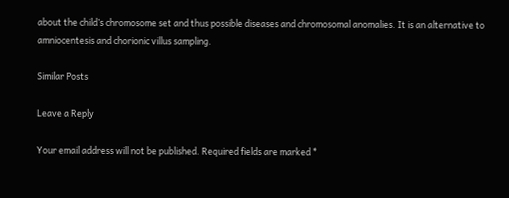about the child’s chromosome set and thus possible diseases and chromosomal anomalies. It is an alternative to amniocentesis and chorionic villus sampling.

Similar Posts

Leave a Reply

Your email address will not be published. Required fields are marked *